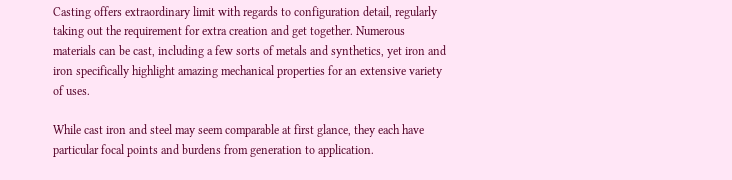Casting offers extraordinary limit with regards to configuration detail, regularly taking out the requirement for extra creation and get together. Numerous materials can be cast, including a few sorts of metals and synthetics, yet iron and iron specifically highlight amazing mechanical properties for an extensive variety of uses.

While cast iron and steel may seem comparable at first glance, they each have particular focal points and burdens from generation to application.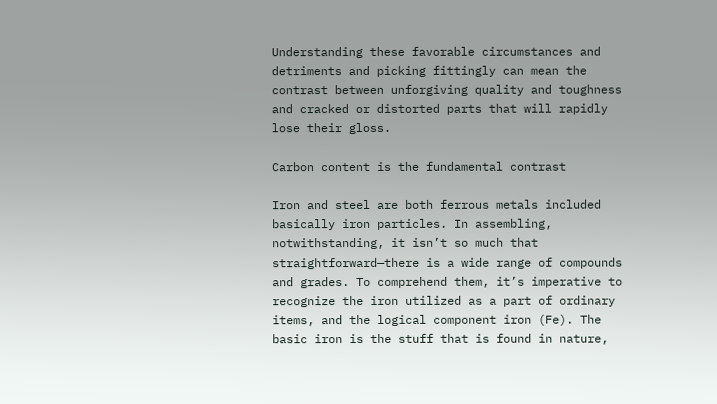Understanding these favorable circumstances and detriments and picking fittingly can mean the contrast between unforgiving quality and toughness and cracked or distorted parts that will rapidly lose their gloss.

Carbon content is the fundamental contrast

Iron and steel are both ferrous metals included basically iron particles. In assembling, notwithstanding, it isn’t so much that straightforward—there is a wide range of compounds and grades. To comprehend them, it’s imperative to recognize the iron utilized as a part of ordinary items, and the logical component iron (Fe). The basic iron is the stuff that is found in nature,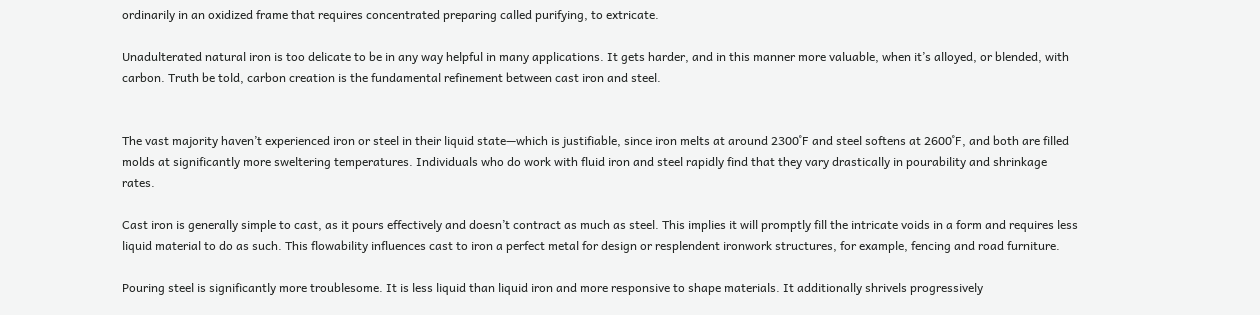ordinarily in an oxidized frame that requires concentrated preparing called purifying, to extricate.

Unadulterated natural iron is too delicate to be in any way helpful in many applications. It gets harder, and in this manner more valuable, when it’s alloyed, or blended, with carbon. Truth be told, carbon creation is the fundamental refinement between cast iron and steel.


The vast majority haven’t experienced iron or steel in their liquid state—which is justifiable, since iron melts at around 2300˚F and steel softens at 2600˚F, and both are filled molds at significantly more sweltering temperatures. Individuals who do work with fluid iron and steel rapidly find that they vary drastically in pourability and shrinkage rates.

Cast iron is generally simple to cast, as it pours effectively and doesn’t contract as much as steel. This implies it will promptly fill the intricate voids in a form and requires less liquid material to do as such. This flowability influences cast to iron a perfect metal for design or resplendent ironwork structures, for example, fencing and road furniture.

Pouring steel is significantly more troublesome. It is less liquid than liquid iron and more responsive to shape materials. It additionally shrivels progressively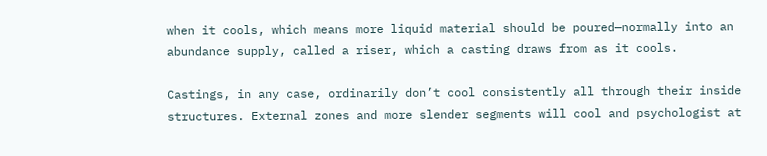when it cools, which means more liquid material should be poured—normally into an abundance supply, called a riser, which a casting draws from as it cools.

Castings, in any case, ordinarily don’t cool consistently all through their inside structures. External zones and more slender segments will cool and psychologist at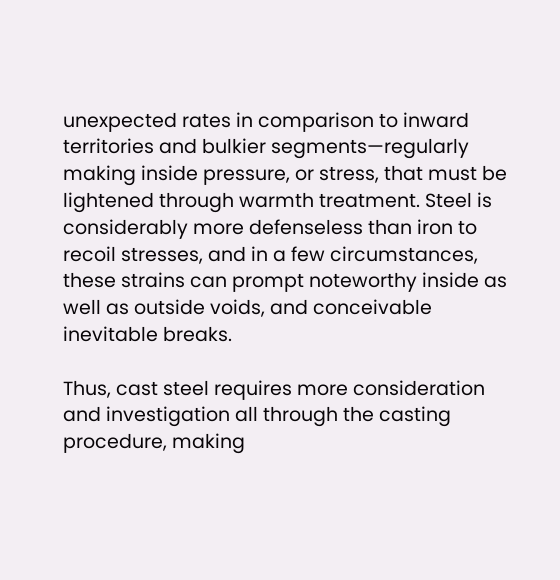unexpected rates in comparison to inward territories and bulkier segments—regularly making inside pressure, or stress, that must be lightened through warmth treatment. Steel is considerably more defenseless than iron to recoil stresses, and in a few circumstances, these strains can prompt noteworthy inside as well as outside voids, and conceivable inevitable breaks.

Thus, cast steel requires more consideration and investigation all through the casting procedure, making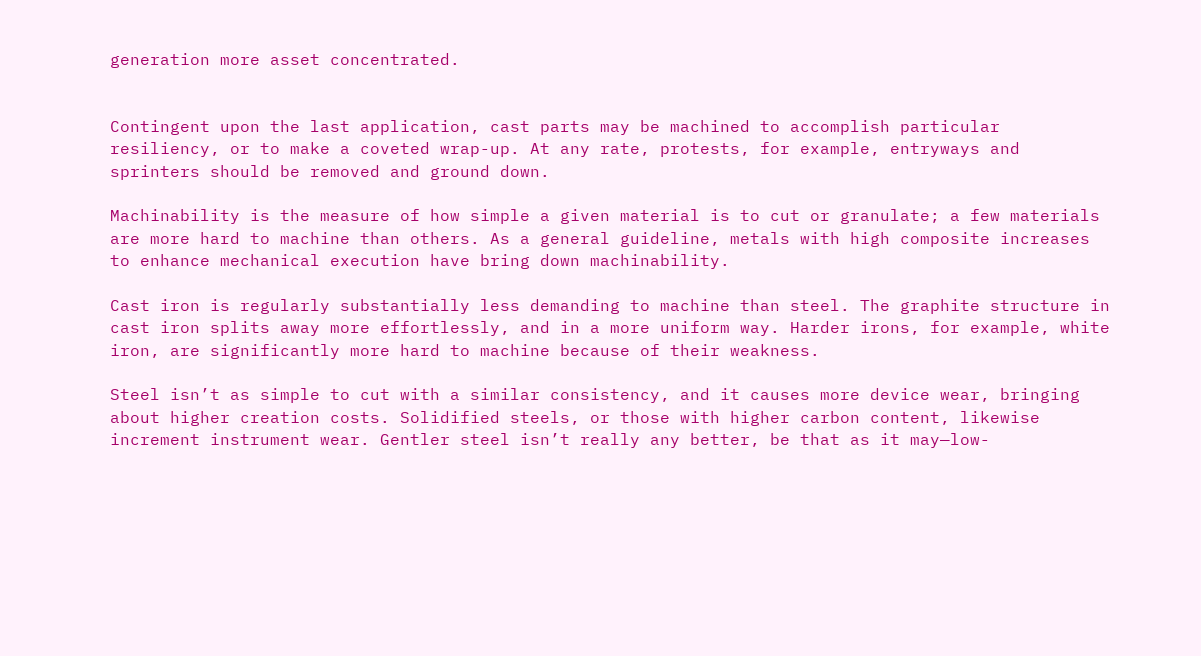generation more asset concentrated.


Contingent upon the last application, cast parts may be machined to accomplish particular resiliency, or to make a coveted wrap-up. At any rate, protests, for example, entryways and sprinters should be removed and ground down.

Machinability is the measure of how simple a given material is to cut or granulate; a few materials are more hard to machine than others. As a general guideline, metals with high composite increases to enhance mechanical execution have bring down machinability.

Cast iron is regularly substantially less demanding to machine than steel. The graphite structure in cast iron splits away more effortlessly, and in a more uniform way. Harder irons, for example, white iron, are significantly more hard to machine because of their weakness.

Steel isn’t as simple to cut with a similar consistency, and it causes more device wear, bringing about higher creation costs. Solidified steels, or those with higher carbon content, likewise increment instrument wear. Gentler steel isn’t really any better, be that as it may—low-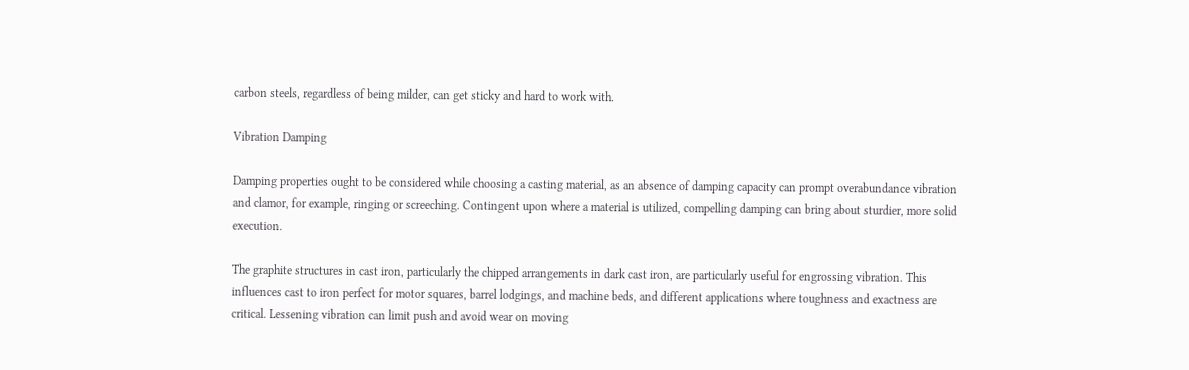carbon steels, regardless of being milder, can get sticky and hard to work with.

Vibration Damping

Damping properties ought to be considered while choosing a casting material, as an absence of damping capacity can prompt overabundance vibration and clamor, for example, ringing or screeching. Contingent upon where a material is utilized, compelling damping can bring about sturdier, more solid execution.

The graphite structures in cast iron, particularly the chipped arrangements in dark cast iron, are particularly useful for engrossing vibration. This influences cast to iron perfect for motor squares, barrel lodgings, and machine beds, and different applications where toughness and exactness are critical. Lessening vibration can limit push and avoid wear on moving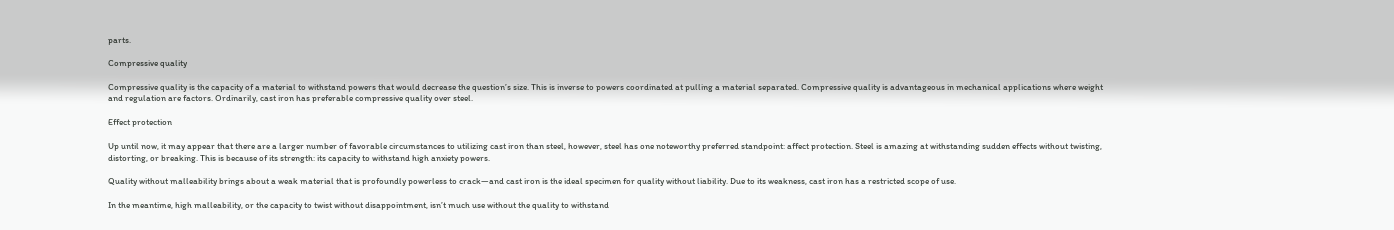parts.

Compressive quality

Compressive quality is the capacity of a material to withstand powers that would decrease the question’s size. This is inverse to powers coordinated at pulling a material separated. Compressive quality is advantageous in mechanical applications where weight and regulation are factors. Ordinarily, cast iron has preferable compressive quality over steel.

Effect protection

Up until now, it may appear that there are a larger number of favorable circumstances to utilizing cast iron than steel, however, steel has one noteworthy preferred standpoint: affect protection. Steel is amazing at withstanding sudden effects without twisting, distorting, or breaking. This is because of its strength: its capacity to withstand high anxiety powers.

Quality without malleability brings about a weak material that is profoundly powerless to crack—and cast iron is the ideal specimen for quality without liability. Due to its weakness, cast iron has a restricted scope of use.

In the meantime, high malleability, or the capacity to twist without disappointment, isn’t much use without the quality to withstand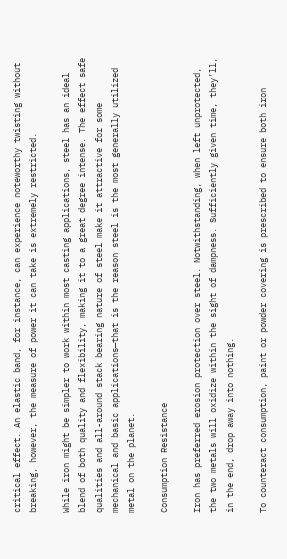critical effect. An elastic band, for instance, can experience noteworthy twisting without breaking, however, the measure of power it can take is extremely restricted.

While iron might be simpler to work within most casting applications, steel has an ideal blend of both quality and flexibility, making it to a great degree intense. The effect safe qualities and all-around stack bearing nature of steel make it attractive for some mechanical and basic applications—that is the reason steel is the most generally utilized metal on the planet.

Consumption Resistance

Iron has preferred erosion protection over steel. Notwithstanding, when left unprotected, the two metals will oxidize within the sight of dampness. Sufficiently given time, they’ll, in the end, drop away into nothing.

To counteract consumption, paint or powder covering is prescribed to ensure both iron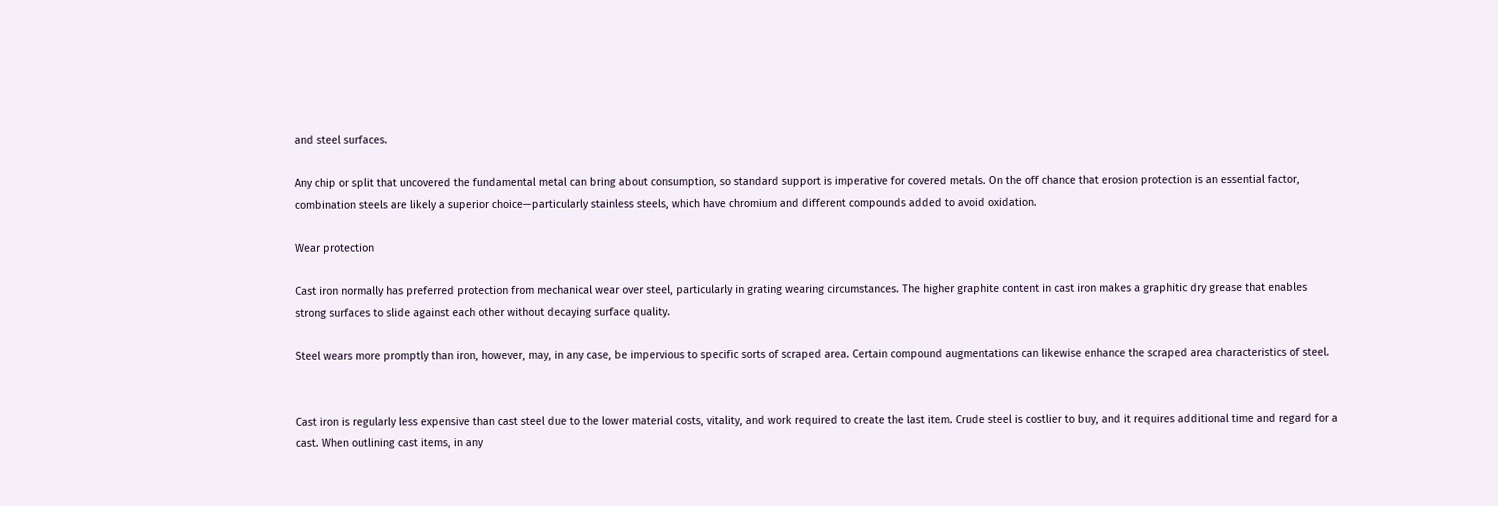and steel surfaces.

Any chip or split that uncovered the fundamental metal can bring about consumption, so standard support is imperative for covered metals. On the off chance that erosion protection is an essential factor, combination steels are likely a superior choice—particularly stainless steels, which have chromium and different compounds added to avoid oxidation.

Wear protection

Cast iron normally has preferred protection from mechanical wear over steel, particularly in grating wearing circumstances. The higher graphite content in cast iron makes a graphitic dry grease that enables strong surfaces to slide against each other without decaying surface quality.

Steel wears more promptly than iron, however, may, in any case, be impervious to specific sorts of scraped area. Certain compound augmentations can likewise enhance the scraped area characteristics of steel.


Cast iron is regularly less expensive than cast steel due to the lower material costs, vitality, and work required to create the last item. Crude steel is costlier to buy, and it requires additional time and regard for a cast. When outlining cast items, in any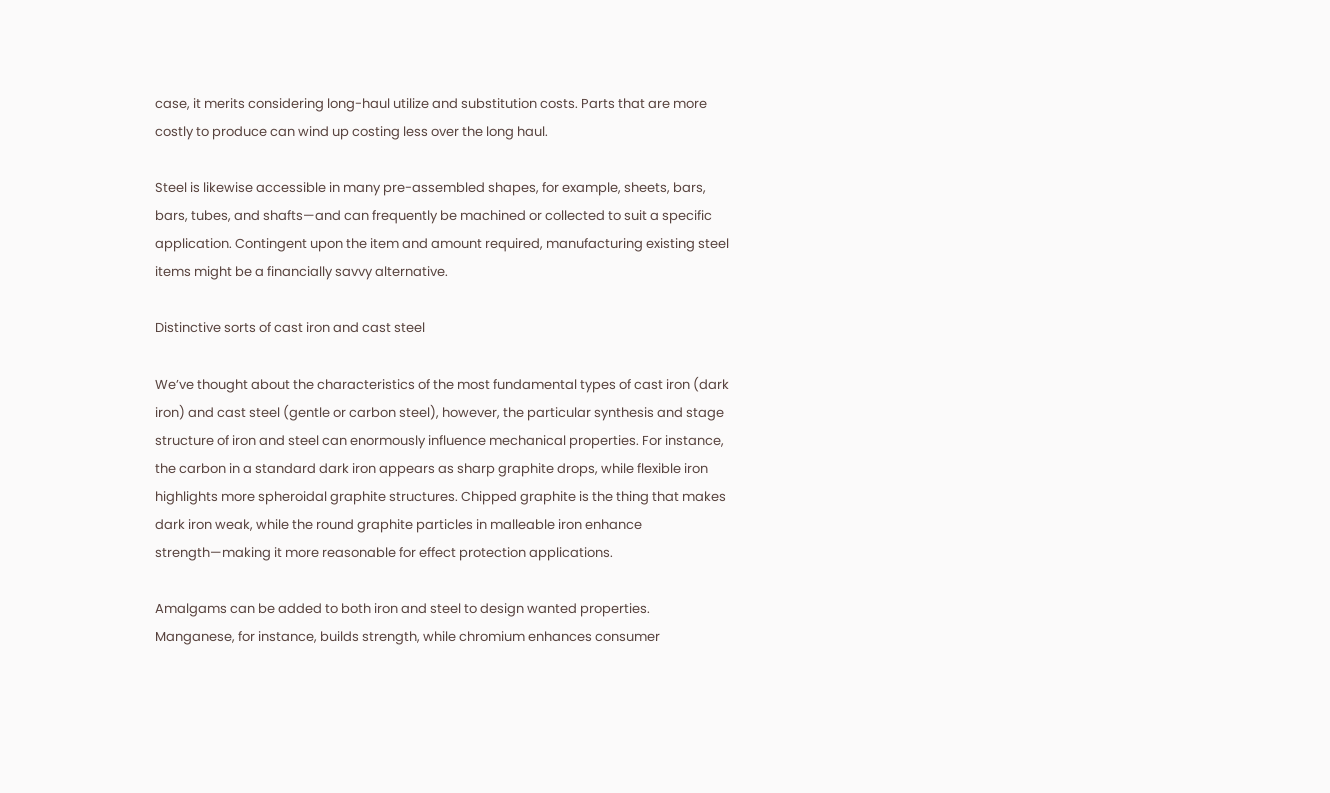case, it merits considering long-haul utilize and substitution costs. Parts that are more costly to produce can wind up costing less over the long haul.

Steel is likewise accessible in many pre-assembled shapes, for example, sheets, bars, bars, tubes, and shafts—and can frequently be machined or collected to suit a specific application. Contingent upon the item and amount required, manufacturing existing steel items might be a financially savvy alternative.

Distinctive sorts of cast iron and cast steel

We’ve thought about the characteristics of the most fundamental types of cast iron (dark iron) and cast steel (gentle or carbon steel), however, the particular synthesis and stage structure of iron and steel can enormously influence mechanical properties. For instance, the carbon in a standard dark iron appears as sharp graphite drops, while flexible iron highlights more spheroidal graphite structures. Chipped graphite is the thing that makes dark iron weak, while the round graphite particles in malleable iron enhance strength—making it more reasonable for effect protection applications.

Amalgams can be added to both iron and steel to design wanted properties. Manganese, for instance, builds strength, while chromium enhances consumer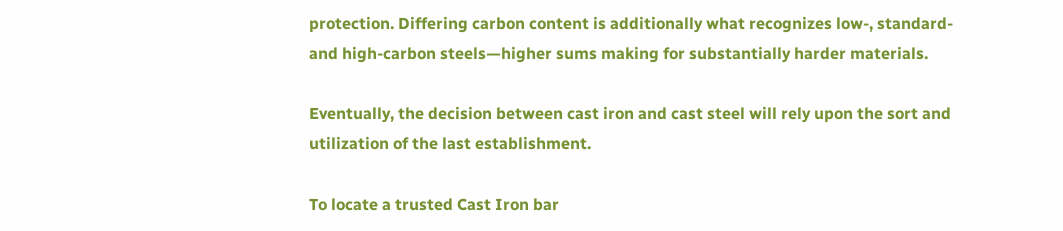protection. Differing carbon content is additionally what recognizes low-, standard-and high-carbon steels—higher sums making for substantially harder materials.

Eventually, the decision between cast iron and cast steel will rely upon the sort and utilization of the last establishment.

To locate a trusted Cast Iron bar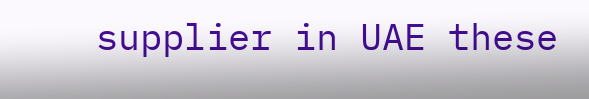supplier in UAE these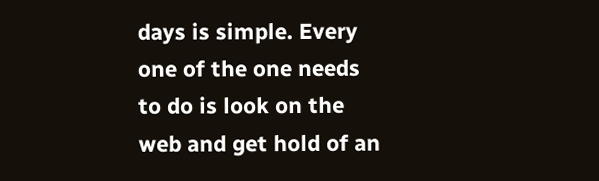days is simple. Every one of the one needs to do is look on the web and get hold of an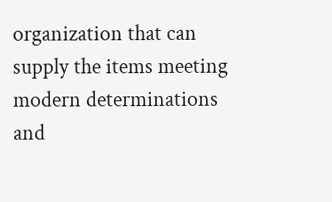organization that can supply the items meeting modern determinations and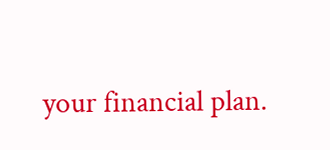your financial plan.